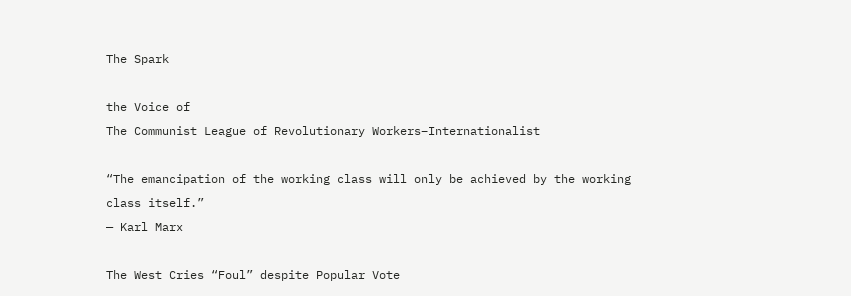The Spark

the Voice of
The Communist League of Revolutionary Workers–Internationalist

“The emancipation of the working class will only be achieved by the working class itself.”
— Karl Marx

The West Cries “Foul” despite Popular Vote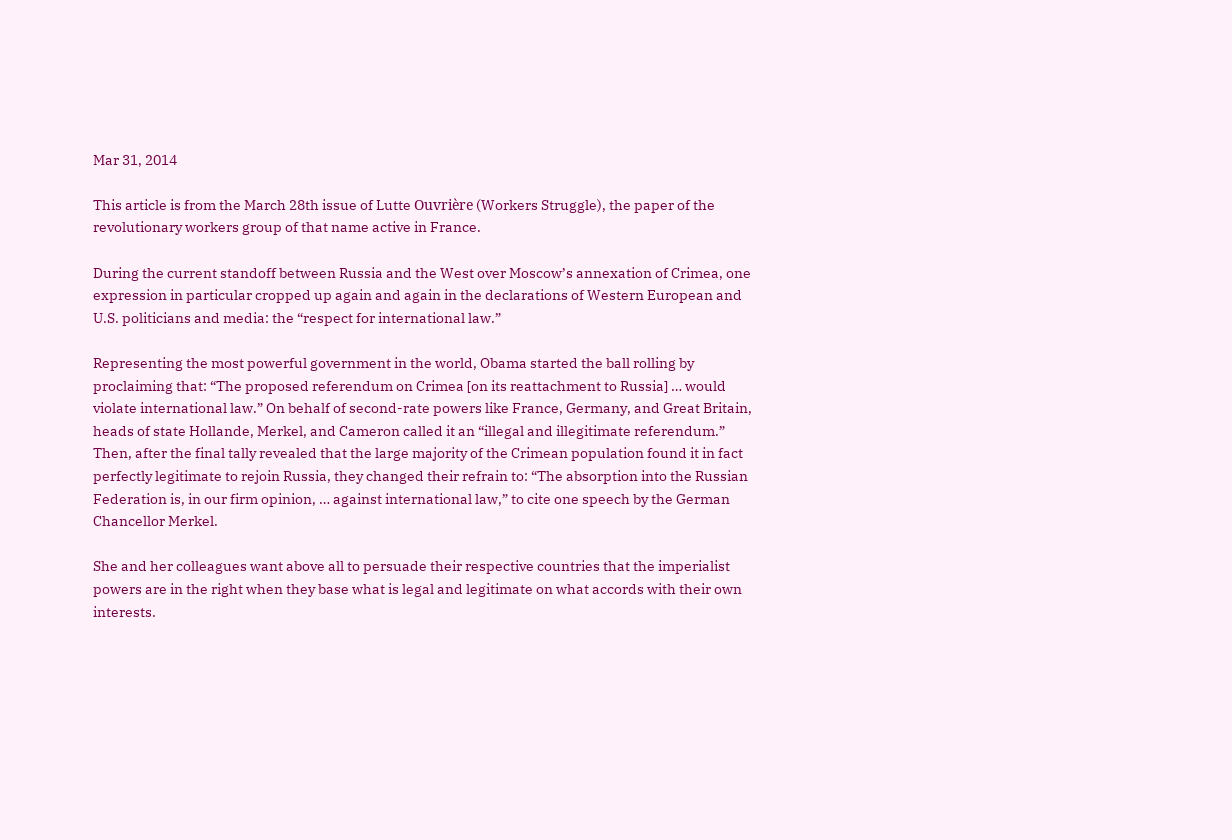Mar 31, 2014

This article is from the March 28th issue of Lutte Ouvrière (Workers Struggle), the paper of the revolutionary workers group of that name active in France.

During the current standoff between Russia and the West over Moscow’s annexation of Crimea, one expression in particular cropped up again and again in the declarations of Western European and U.S. politicians and media: the “respect for international law.”

Representing the most powerful government in the world, Obama started the ball rolling by proclaiming that: “The proposed referendum on Crimea [on its reattachment to Russia] … would violate international law.” On behalf of second-rate powers like France, Germany, and Great Britain, heads of state Hollande, Merkel, and Cameron called it an “illegal and illegitimate referendum.” Then, after the final tally revealed that the large majority of the Crimean population found it in fact perfectly legitimate to rejoin Russia, they changed their refrain to: “The absorption into the Russian Federation is, in our firm opinion, … against international law,” to cite one speech by the German Chancellor Merkel.

She and her colleagues want above all to persuade their respective countries that the imperialist powers are in the right when they base what is legal and legitimate on what accords with their own interests.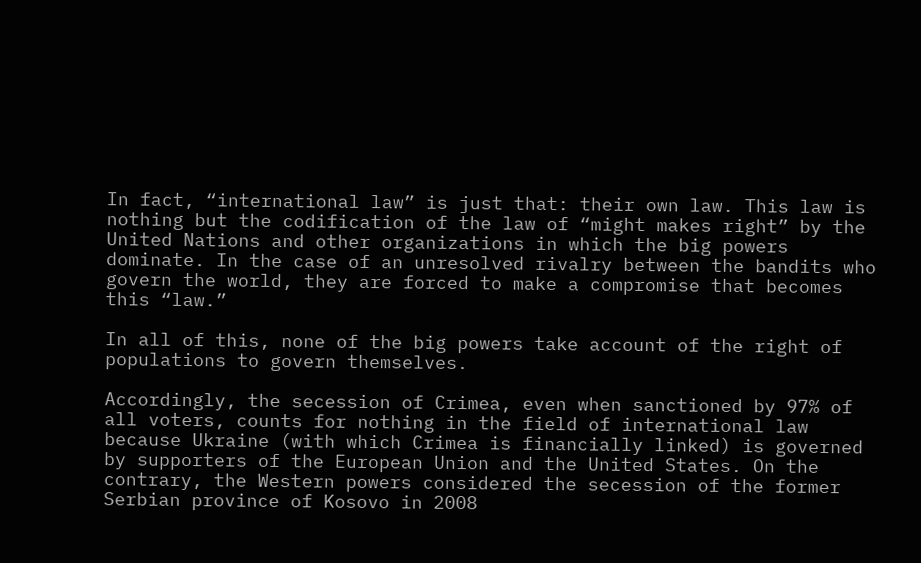In fact, “international law” is just that: their own law. This law is nothing but the codification of the law of “might makes right” by the United Nations and other organizations in which the big powers dominate. In the case of an unresolved rivalry between the bandits who govern the world, they are forced to make a compromise that becomes this “law.”

In all of this, none of the big powers take account of the right of populations to govern themselves.

Accordingly, the secession of Crimea, even when sanctioned by 97% of all voters, counts for nothing in the field of international law because Ukraine (with which Crimea is financially linked) is governed by supporters of the European Union and the United States. On the contrary, the Western powers considered the secession of the former Serbian province of Kosovo in 2008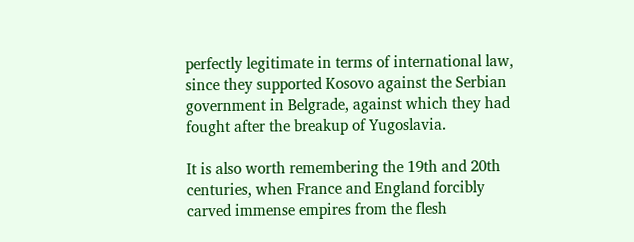perfectly legitimate in terms of international law, since they supported Kosovo against the Serbian government in Belgrade, against which they had fought after the breakup of Yugoslavia.

It is also worth remembering the 19th and 20th centuries, when France and England forcibly carved immense empires from the flesh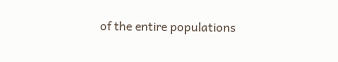of the entire populations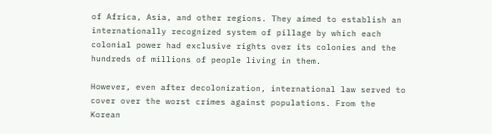of Africa, Asia, and other regions. They aimed to establish an internationally recognized system of pillage by which each colonial power had exclusive rights over its colonies and the hundreds of millions of people living in them.

However, even after decolonization, international law served to cover over the worst crimes against populations. From the Korean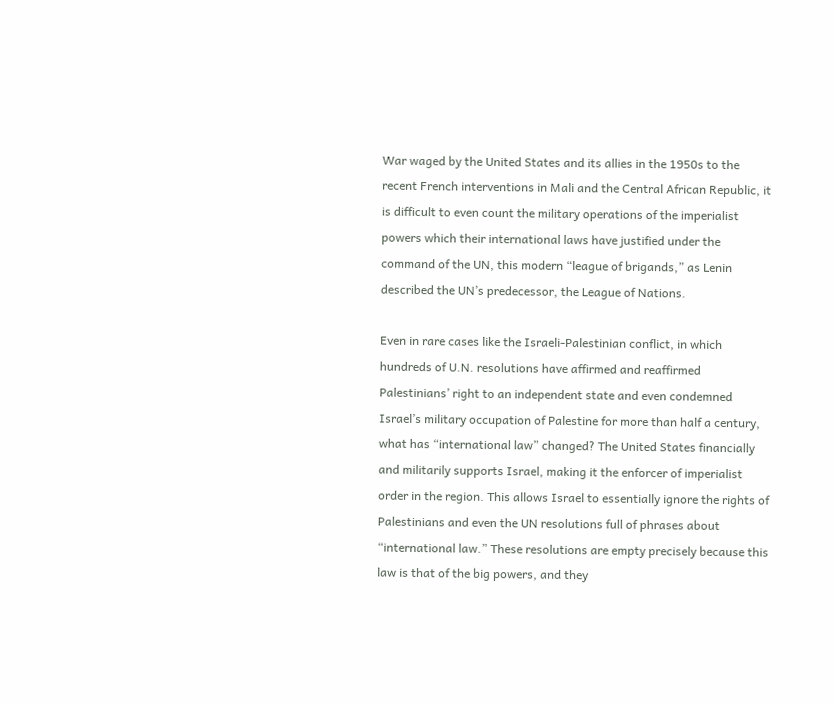War waged by the United States and its allies in the 1950s to the recent French interventions in Mali and the Central African Republic, it is difficult to even count the military operations of the imperialist powers which their international laws have justified under the command of the UN, this modern “league of brigands,” as Lenin described the UN’s predecessor, the League of Nations.

Even in rare cases like the Israeli-Palestinian conflict, in which hundreds of U.N. resolutions have affirmed and reaffirmed Palestinians’ right to an independent state and even condemned Israel’s military occupation of Palestine for more than half a century, what has “international law” changed? The United States financially and militarily supports Israel, making it the enforcer of imperialist order in the region. This allows Israel to essentially ignore the rights of Palestinians and even the UN resolutions full of phrases about “international law.” These resolutions are empty precisely because this law is that of the big powers, and they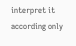interpret it according only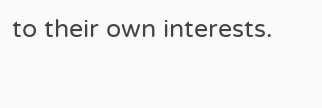to their own interests.